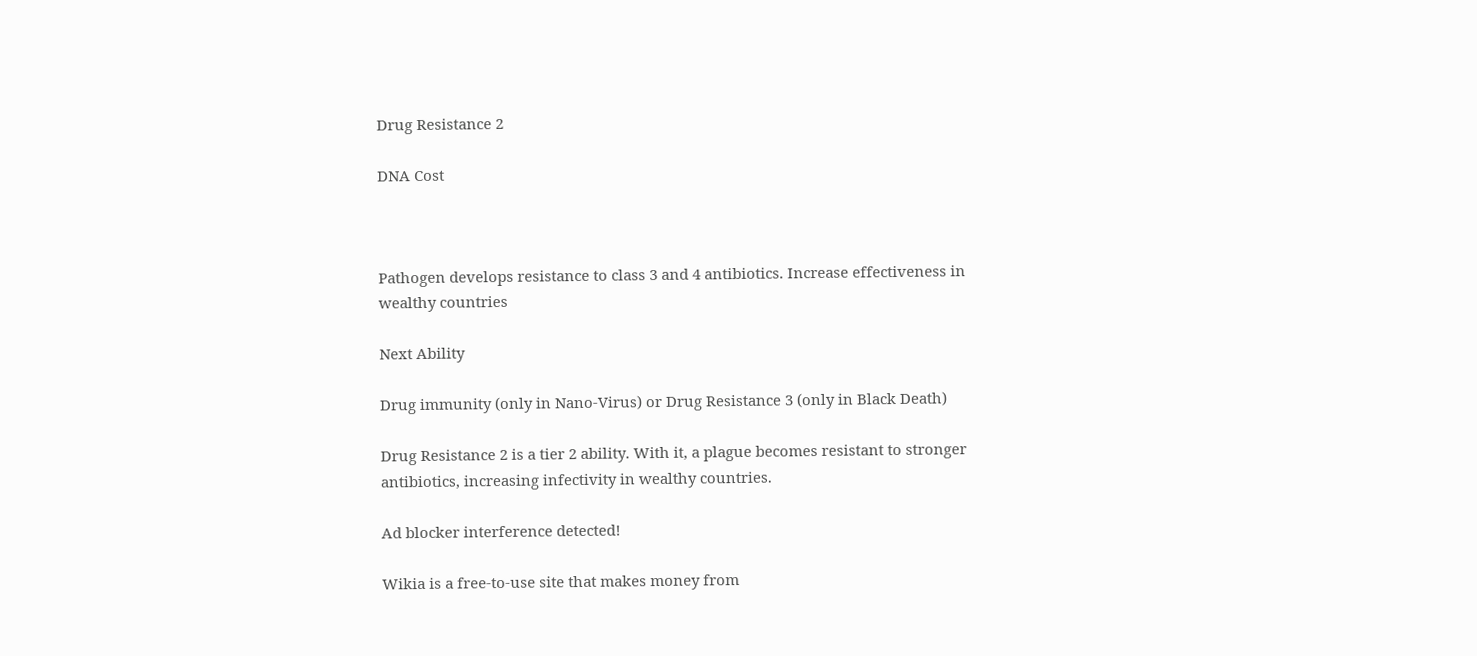Drug Resistance 2

DNA Cost



Pathogen develops resistance to class 3 and 4 antibiotics. Increase effectiveness in wealthy countries

Next Ability

Drug immunity (only in Nano-Virus) or Drug Resistance 3 (only in Black Death)

Drug Resistance 2 is a tier 2 ability. With it, a plague becomes resistant to stronger antibiotics, increasing infectivity in wealthy countries.

Ad blocker interference detected!

Wikia is a free-to-use site that makes money from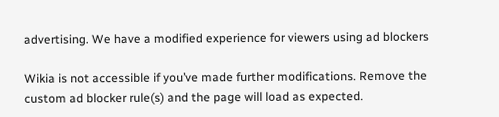advertising. We have a modified experience for viewers using ad blockers

Wikia is not accessible if you’ve made further modifications. Remove the custom ad blocker rule(s) and the page will load as expected.